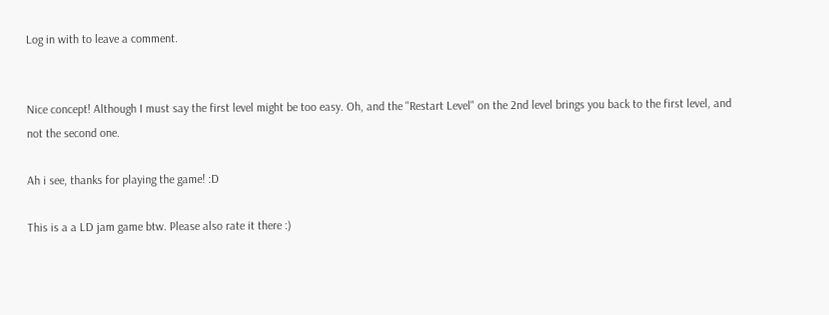Log in with to leave a comment.


Nice concept! Although I must say the first level might be too easy. Oh, and the "Restart Level" on the 2nd level brings you back to the first level, and not the second one.

Ah i see, thanks for playing the game! :D

This is a a LD jam game btw. Please also rate it there :)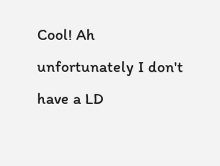Cool! Ah unfortunately I don't have a LD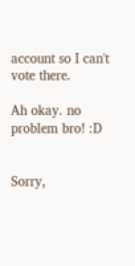account so I can't vote there.

Ah okay. no problem bro! :D


Sorry,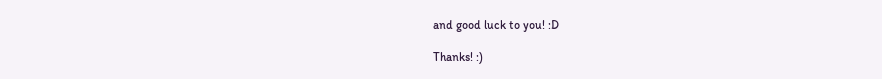and good luck to you! :D

Thanks! :)